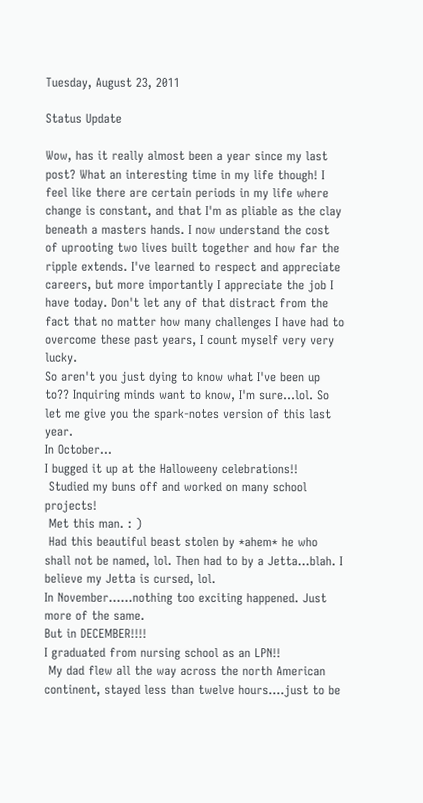Tuesday, August 23, 2011

Status Update

Wow, has it really almost been a year since my last post? What an interesting time in my life though! I feel like there are certain periods in my life where change is constant, and that I'm as pliable as the clay beneath a masters hands. I now understand the cost of uprooting two lives built together and how far the ripple extends. I've learned to respect and appreciate careers, but more importantly I appreciate the job I have today. Don't let any of that distract from the fact that no matter how many challenges I have had to overcome these past years, I count myself very very lucky.
So aren't you just dying to know what I've been up to?? Inquiring minds want to know, I'm sure...lol. So let me give you the spark-notes version of this last year.
In October...
I bugged it up at the Halloweeny celebrations!!
 Studied my buns off and worked on many school projects!
 Met this man. : )
 Had this beautiful beast stolen by *ahem* he who shall not be named, lol. Then had to by a Jetta...blah. I believe my Jetta is cursed, lol.
In November......nothing too exciting happened. Just more of the same.
But in DECEMBER!!!!
I graduated from nursing school as an LPN!!
 My dad flew all the way across the north American continent, stayed less than twelve hours....just to be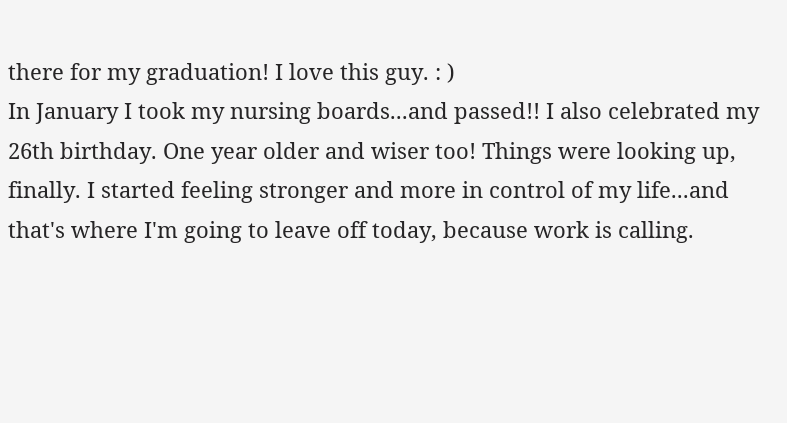there for my graduation! I love this guy. : )
In January I took my nursing boards...and passed!! I also celebrated my 26th birthday. One year older and wiser too! Things were looking up, finally. I started feeling stronger and more in control of my life...and that's where I'm going to leave off today, because work is calling.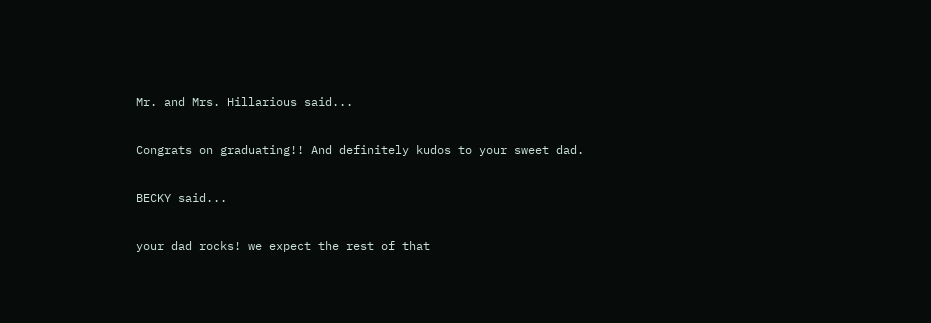Mr. and Mrs. Hillarious said...

Congrats on graduating!! And definitely kudos to your sweet dad.

BECKY said...

your dad rocks! we expect the rest of that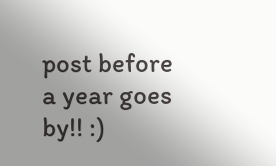post before a year goes by!! :)